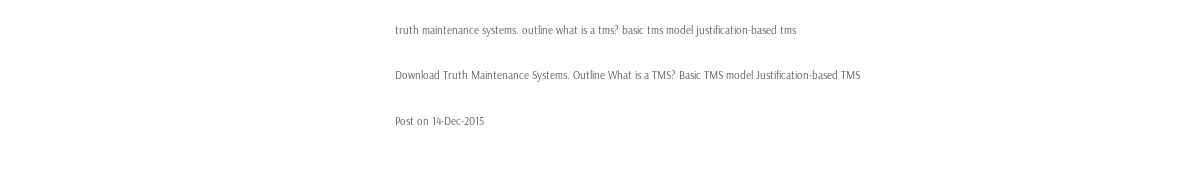truth maintenance systems. outline what is a tms? basic tms model justification-based tms

Download Truth Maintenance Systems. Outline What is a TMS? Basic TMS model Justification-based TMS

Post on 14-Dec-2015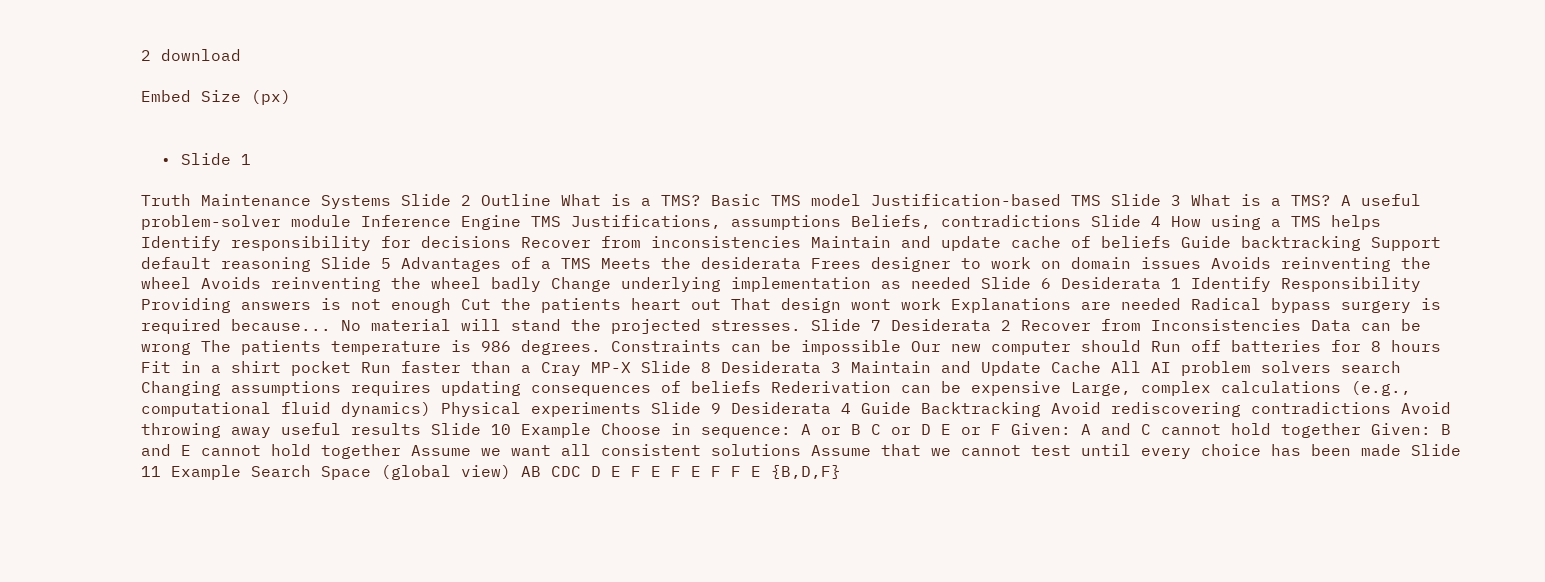2 download

Embed Size (px)


  • Slide 1

Truth Maintenance Systems Slide 2 Outline What is a TMS? Basic TMS model Justification-based TMS Slide 3 What is a TMS? A useful problem-solver module Inference Engine TMS Justifications, assumptions Beliefs, contradictions Slide 4 How using a TMS helps Identify responsibility for decisions Recover from inconsistencies Maintain and update cache of beliefs Guide backtracking Support default reasoning Slide 5 Advantages of a TMS Meets the desiderata Frees designer to work on domain issues Avoids reinventing the wheel Avoids reinventing the wheel badly Change underlying implementation as needed Slide 6 Desiderata 1 Identify Responsibility Providing answers is not enough Cut the patients heart out That design wont work Explanations are needed Radical bypass surgery is required because... No material will stand the projected stresses. Slide 7 Desiderata 2 Recover from Inconsistencies Data can be wrong The patients temperature is 986 degrees. Constraints can be impossible Our new computer should Run off batteries for 8 hours Fit in a shirt pocket Run faster than a Cray MP-X Slide 8 Desiderata 3 Maintain and Update Cache All AI problem solvers search Changing assumptions requires updating consequences of beliefs Rederivation can be expensive Large, complex calculations (e.g., computational fluid dynamics) Physical experiments Slide 9 Desiderata 4 Guide Backtracking Avoid rediscovering contradictions Avoid throwing away useful results Slide 10 Example Choose in sequence: A or B C or D E or F Given: A and C cannot hold together Given: B and E cannot hold together Assume we want all consistent solutions Assume that we cannot test until every choice has been made Slide 11 Example Search Space (global view) AB CDC D E F E F E F F E {B,D,F}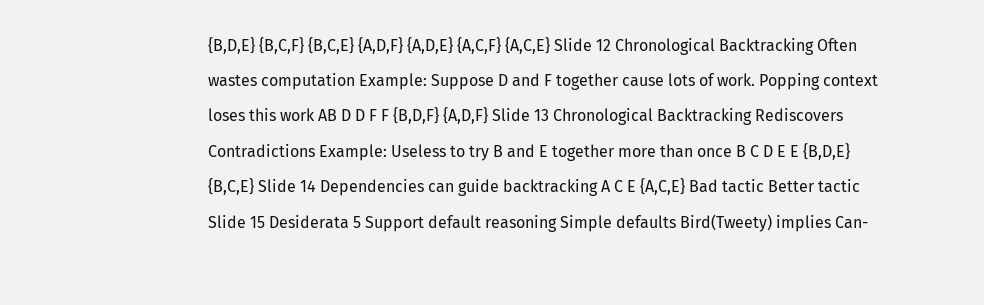{B,D,E} {B,C,F} {B,C,E} {A,D,F} {A,D,E} {A,C,F} {A,C,E} Slide 12 Chronological Backtracking Often wastes computation Example: Suppose D and F together cause lots of work. Popping context loses this work AB D D F F {B,D,F} {A,D,F} Slide 13 Chronological Backtracking Rediscovers Contradictions Example: Useless to try B and E together more than once B C D E E {B,D,E} {B,C,E} Slide 14 Dependencies can guide backtracking A C E {A,C,E} Bad tactic Better tactic Slide 15 Desiderata 5 Support default reasoning Simple defaults Bird(Tweety) implies Can-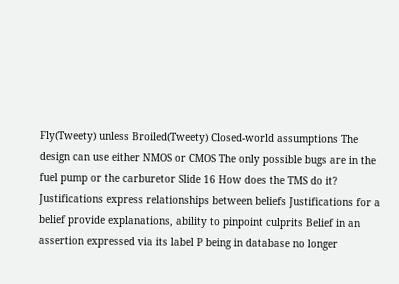Fly(Tweety) unless Broiled(Tweety) Closed-world assumptions The design can use either NMOS or CMOS The only possible bugs are in the fuel pump or the carburetor Slide 16 How does the TMS do it? Justifications express relationships between beliefs Justifications for a belief provide explanations, ability to pinpoint culprits Belief in an assertion expressed via its label P being in database no longer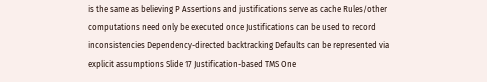is the same as believing P Assertions and justifications serve as cache Rules/other computations need only be executed once Justifications can be used to record inconsistencies Dependency-directed backtracking Defaults can be represented via explicit assumptions Slide 17 Justification-based TMS One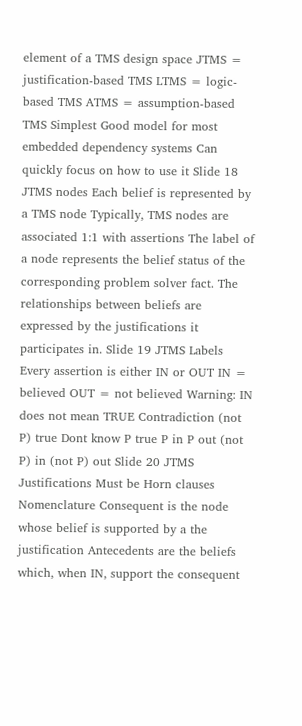element of a TMS design space JTMS = justification-based TMS LTMS = logic-based TMS ATMS = assumption-based TMS Simplest Good model for most embedded dependency systems Can quickly focus on how to use it Slide 18 JTMS nodes Each belief is represented by a TMS node Typically, TMS nodes are associated 1:1 with assertions The label of a node represents the belief status of the corresponding problem solver fact. The relationships between beliefs are expressed by the justifications it participates in. Slide 19 JTMS Labels Every assertion is either IN or OUT IN = believed OUT = not believed Warning: IN does not mean TRUE Contradiction (not P) true Dont know P true P in P out (not P) in (not P) out Slide 20 JTMS Justifications Must be Horn clauses Nomenclature Consequent is the node whose belief is supported by a the justification Antecedents are the beliefs which, when IN, support the consequent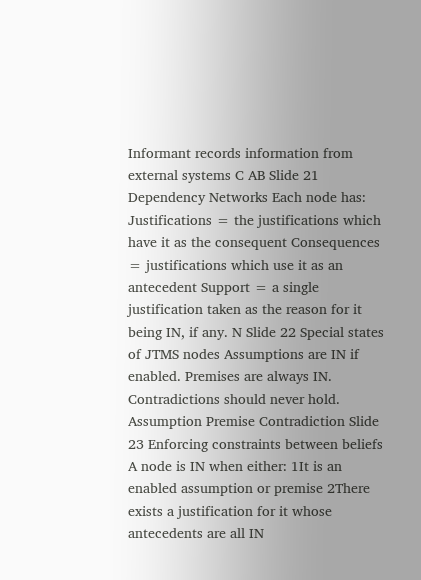Informant records information from external systems C AB Slide 21 Dependency Networks Each node has: Justifications = the justifications which have it as the consequent Consequences = justifications which use it as an antecedent Support = a single justification taken as the reason for it being IN, if any. N Slide 22 Special states of JTMS nodes Assumptions are IN if enabled. Premises are always IN. Contradictions should never hold. Assumption Premise Contradiction Slide 23 Enforcing constraints between beliefs A node is IN when either: 1It is an enabled assumption or premise 2There exists a justification for it whose antecedents are all IN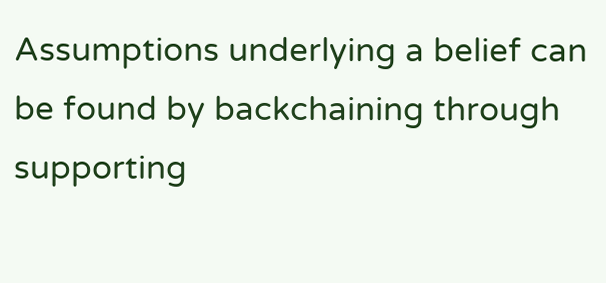Assumptions underlying a belief can be found by backchaining through supporting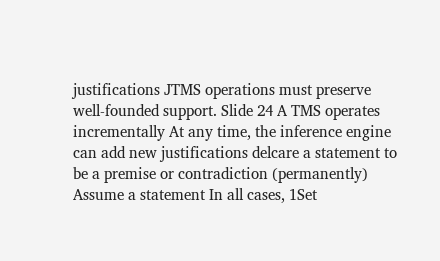justifications JTMS operations must preserve well-founded support. Slide 24 A TMS operates incrementally At any time, the inference engine can add new justifications delcare a statement to be a premise or contradiction (permanently) Assume a statement In all cases, 1Set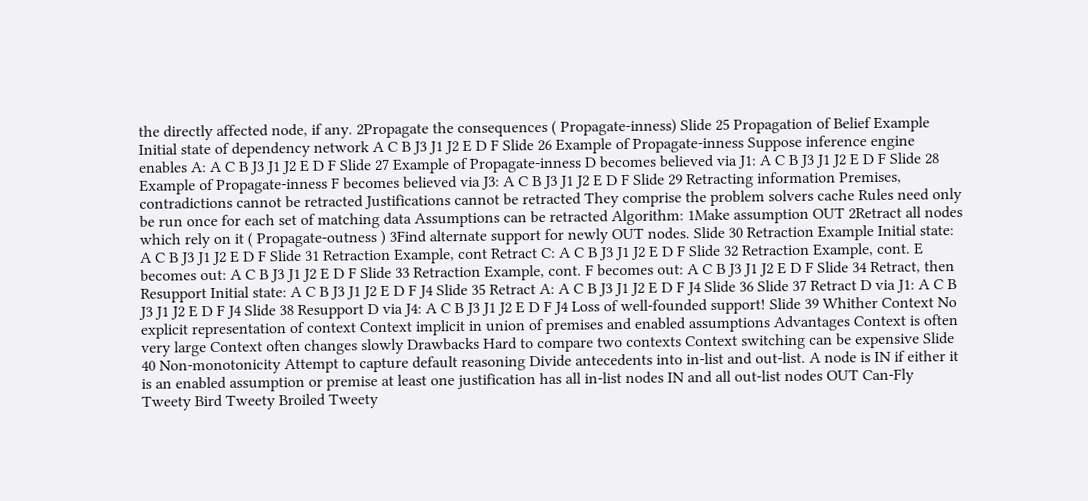the directly affected node, if any. 2Propagate the consequences ( Propagate-inness) Slide 25 Propagation of Belief Example Initial state of dependency network A C B J3 J1 J2 E D F Slide 26 Example of Propagate-inness Suppose inference engine enables A: A C B J3 J1 J2 E D F Slide 27 Example of Propagate-inness D becomes believed via J1: A C B J3 J1 J2 E D F Slide 28 Example of Propagate-inness F becomes believed via J3: A C B J3 J1 J2 E D F Slide 29 Retracting information Premises, contradictions cannot be retracted Justifications cannot be retracted They comprise the problem solvers cache Rules need only be run once for each set of matching data Assumptions can be retracted Algorithm: 1Make assumption OUT 2Retract all nodes which rely on it ( Propagate-outness ) 3Find alternate support for newly OUT nodes. Slide 30 Retraction Example Initial state: A C B J3 J1 J2 E D F Slide 31 Retraction Example, cont Retract C: A C B J3 J1 J2 E D F Slide 32 Retraction Example, cont. E becomes out: A C B J3 J1 J2 E D F Slide 33 Retraction Example, cont. F becomes out: A C B J3 J1 J2 E D F Slide 34 Retract, then Resupport Initial state: A C B J3 J1 J2 E D F J4 Slide 35 Retract A: A C B J3 J1 J2 E D F J4 Slide 36 Slide 37 Retract D via J1: A C B J3 J1 J2 E D F J4 Slide 38 Resupport D via J4: A C B J3 J1 J2 E D F J4 Loss of well-founded support! Slide 39 Whither Context No explicit representation of context Context implicit in union of premises and enabled assumptions Advantages Context is often very large Context often changes slowly Drawbacks Hard to compare two contexts Context switching can be expensive Slide 40 Non-monotonicity Attempt to capture default reasoning Divide antecedents into in-list and out-list. A node is IN if either it is an enabled assumption or premise at least one justification has all in-list nodes IN and all out-list nodes OUT Can-Fly Tweety Bird Tweety Broiled Tweety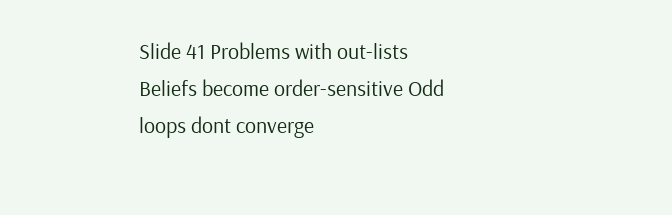Slide 41 Problems with out-lists Beliefs become order-sensitive Odd loops dont converge